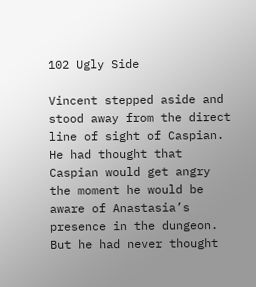102 Ugly Side

Vincent stepped aside and stood away from the direct line of sight of Caspian. He had thought that Caspian would get angry the moment he would be aware of Anastasia’s presence in the dungeon. But he had never thought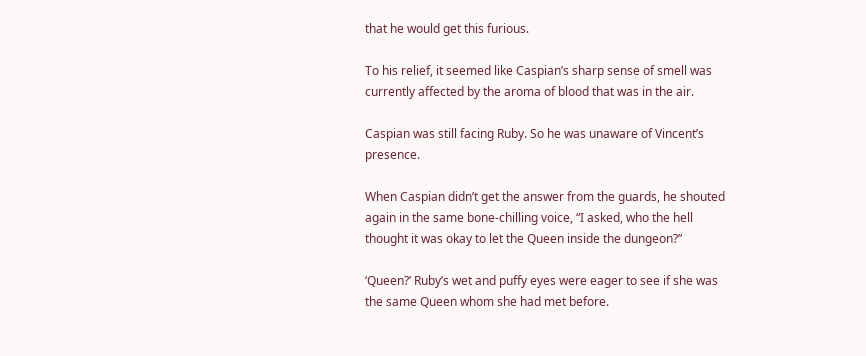that he would get this furious.

To his relief, it seemed like Caspian’s sharp sense of smell was currently affected by the aroma of blood that was in the air.

Caspian was still facing Ruby. So he was unaware of Vincent’s presence.

When Caspian didn’t get the answer from the guards, he shouted again in the same bone-chilling voice, “I asked, who the hell thought it was okay to let the Queen inside the dungeon?”

‘Queen?’ Ruby’s wet and puffy eyes were eager to see if she was the same Queen whom she had met before.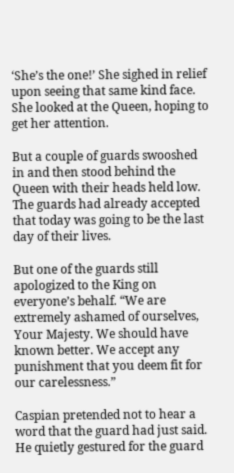‘She’s the one!’ She sighed in relief upon seeing that same kind face. She looked at the Queen, hoping to get her attention.

But a couple of guards swooshed in and then stood behind the Queen with their heads held low. The guards had already accepted that today was going to be the last day of their lives.

But one of the guards still apologized to the King on everyone’s behalf. “We are extremely ashamed of ourselves, Your Majesty. We should have known better. We accept any punishment that you deem fit for our carelessness.”

Caspian pretended not to hear a word that the guard had just said. He quietly gestured for the guard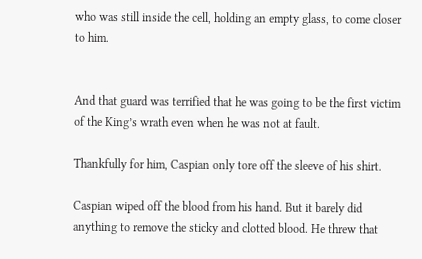who was still inside the cell, holding an empty glass, to come closer to him.


And that guard was terrified that he was going to be the first victim of the King’s wrath even when he was not at fault.

Thankfully for him, Caspian only tore off the sleeve of his shirt.

Caspian wiped off the blood from his hand. But it barely did anything to remove the sticky and clotted blood. He threw that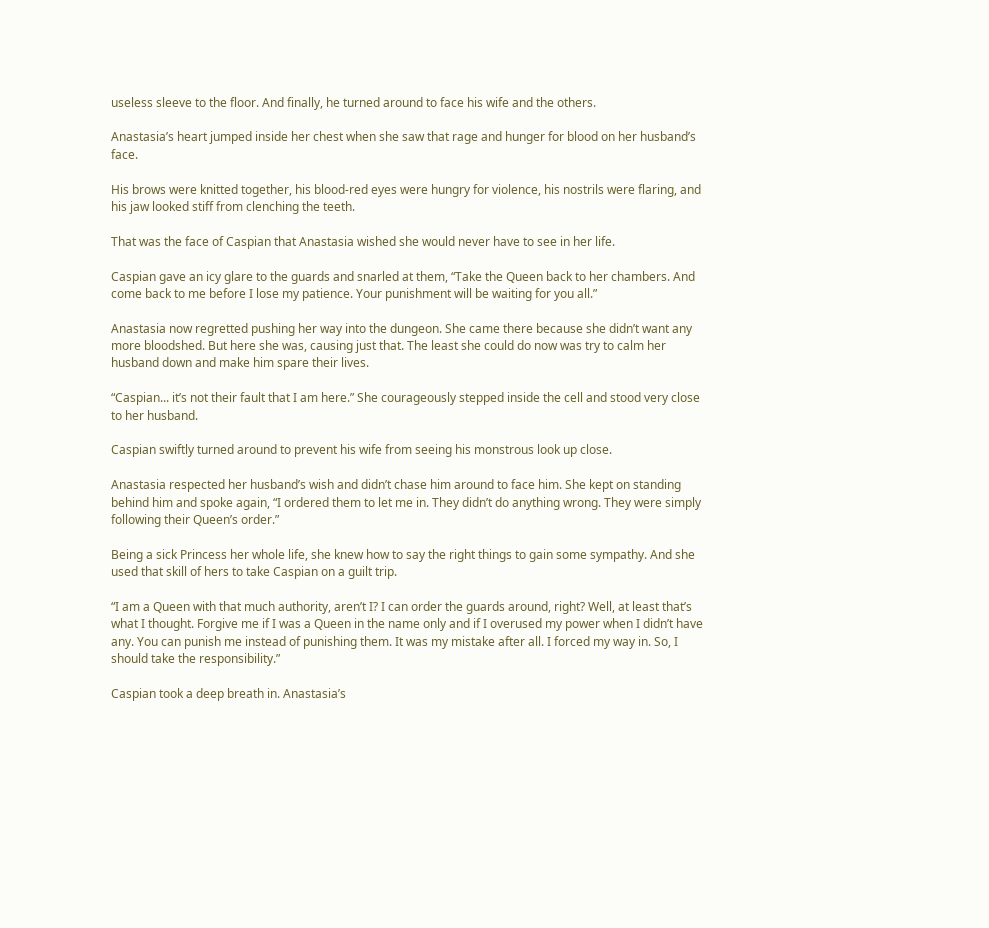useless sleeve to the floor. And finally, he turned around to face his wife and the others.

Anastasia’s heart jumped inside her chest when she saw that rage and hunger for blood on her husband’s face.

His brows were knitted together, his blood-red eyes were hungry for violence, his nostrils were flaring, and his jaw looked stiff from clenching the teeth.

That was the face of Caspian that Anastasia wished she would never have to see in her life.

Caspian gave an icy glare to the guards and snarled at them, “Take the Queen back to her chambers. And come back to me before I lose my patience. Your punishment will be waiting for you all.”

Anastasia now regretted pushing her way into the dungeon. She came there because she didn’t want any more bloodshed. But here she was, causing just that. The least she could do now was try to calm her husband down and make him spare their lives.

“Caspian... it’s not their fault that I am here.” She courageously stepped inside the cell and stood very close to her husband.

Caspian swiftly turned around to prevent his wife from seeing his monstrous look up close.

Anastasia respected her husband’s wish and didn’t chase him around to face him. She kept on standing behind him and spoke again, “I ordered them to let me in. They didn’t do anything wrong. They were simply following their Queen’s order.”

Being a sick Princess her whole life, she knew how to say the right things to gain some sympathy. And she used that skill of hers to take Caspian on a guilt trip.

“I am a Queen with that much authority, aren’t I? I can order the guards around, right? Well, at least that’s what I thought. Forgive me if I was a Queen in the name only and if I overused my power when I didn’t have any. You can punish me instead of punishing them. It was my mistake after all. I forced my way in. So, I should take the responsibility.”

Caspian took a deep breath in. Anastasia’s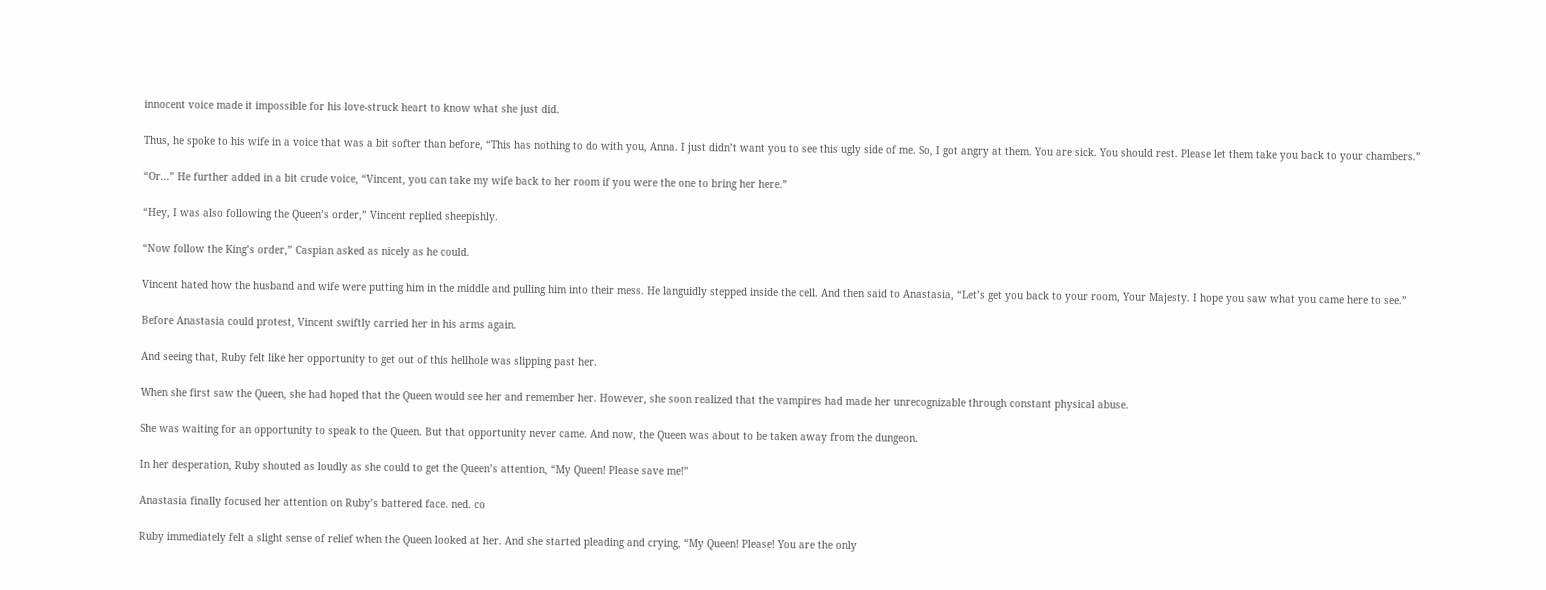innocent voice made it impossible for his love-struck heart to know what she just did.

Thus, he spoke to his wife in a voice that was a bit softer than before, “This has nothing to do with you, Anna. I just didn’t want you to see this ugly side of me. So, I got angry at them. You are sick. You should rest. Please let them take you back to your chambers.”

“Or...” He further added in a bit crude voice, “Vincent, you can take my wife back to her room if you were the one to bring her here.”

“Hey, I was also following the Queen’s order,” Vincent replied sheepishly.

“Now follow the King’s order,” Caspian asked as nicely as he could.

Vincent hated how the husband and wife were putting him in the middle and pulling him into their mess. He languidly stepped inside the cell. And then said to Anastasia, “Let’s get you back to your room, Your Majesty. I hope you saw what you came here to see.”

Before Anastasia could protest, Vincent swiftly carried her in his arms again.

And seeing that, Ruby felt like her opportunity to get out of this hellhole was slipping past her.

When she first saw the Queen, she had hoped that the Queen would see her and remember her. However, she soon realized that the vampires had made her unrecognizable through constant physical abuse.

She was waiting for an opportunity to speak to the Queen. But that opportunity never came. And now, the Queen was about to be taken away from the dungeon.

In her desperation, Ruby shouted as loudly as she could to get the Queen’s attention, “My Queen! Please save me!”

Anastasia finally focused her attention on Ruby’s battered face. ned. co

Ruby immediately felt a slight sense of relief when the Queen looked at her. And she started pleading and crying, “My Queen! Please! You are the only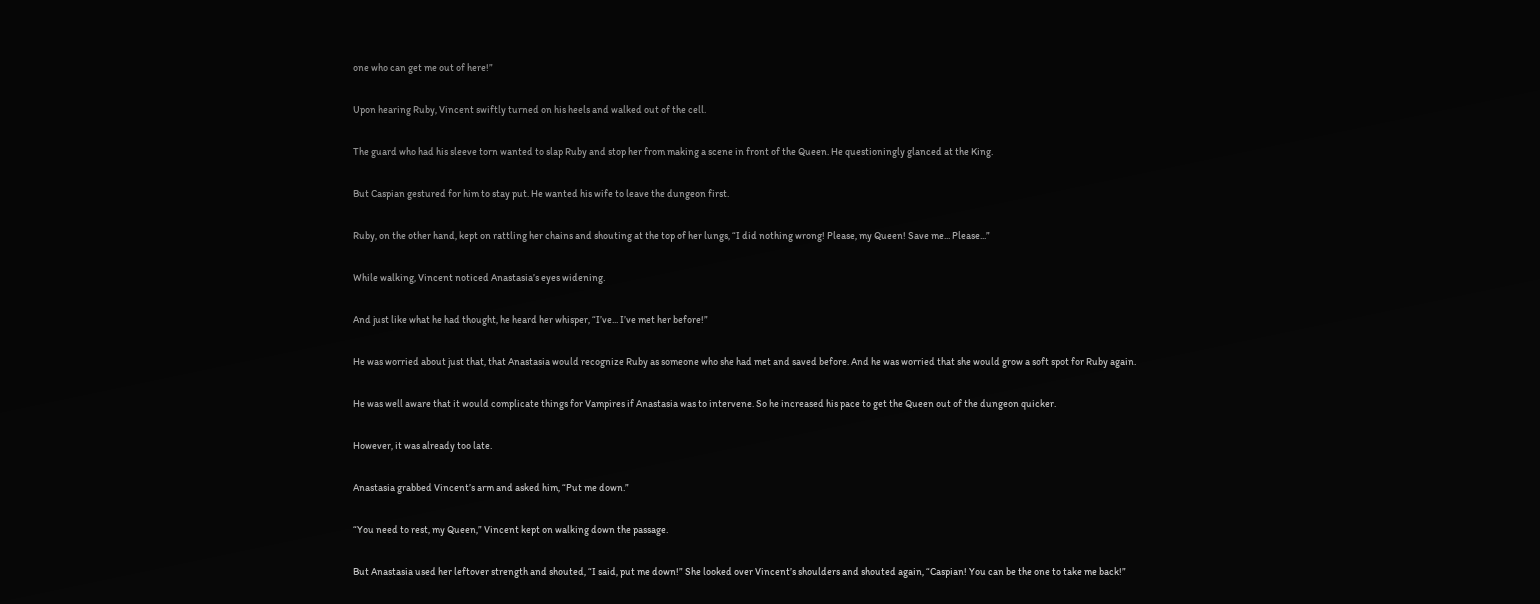one who can get me out of here!”

Upon hearing Ruby, Vincent swiftly turned on his heels and walked out of the cell.

The guard who had his sleeve torn wanted to slap Ruby and stop her from making a scene in front of the Queen. He questioningly glanced at the King.

But Caspian gestured for him to stay put. He wanted his wife to leave the dungeon first.

Ruby, on the other hand, kept on rattling her chains and shouting at the top of her lungs, “I did nothing wrong! Please, my Queen! Save me... Please...”

While walking, Vincent noticed Anastasia’s eyes widening.

And just like what he had thought, he heard her whisper, “I’ve... I’ve met her before!”

He was worried about just that, that Anastasia would recognize Ruby as someone who she had met and saved before. And he was worried that she would grow a soft spot for Ruby again.

He was well aware that it would complicate things for Vampires if Anastasia was to intervene. So he increased his pace to get the Queen out of the dungeon quicker.

However, it was already too late.

Anastasia grabbed Vincent’s arm and asked him, “Put me down.”

“You need to rest, my Queen,” Vincent kept on walking down the passage.

But Anastasia used her leftover strength and shouted, “I said, put me down!” She looked over Vincent’s shoulders and shouted again, “Caspian! You can be the one to take me back!”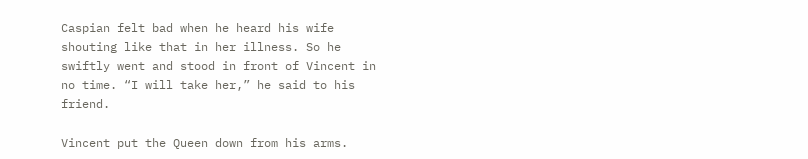Caspian felt bad when he heard his wife shouting like that in her illness. So he swiftly went and stood in front of Vincent in no time. “I will take her,” he said to his friend.

Vincent put the Queen down from his arms.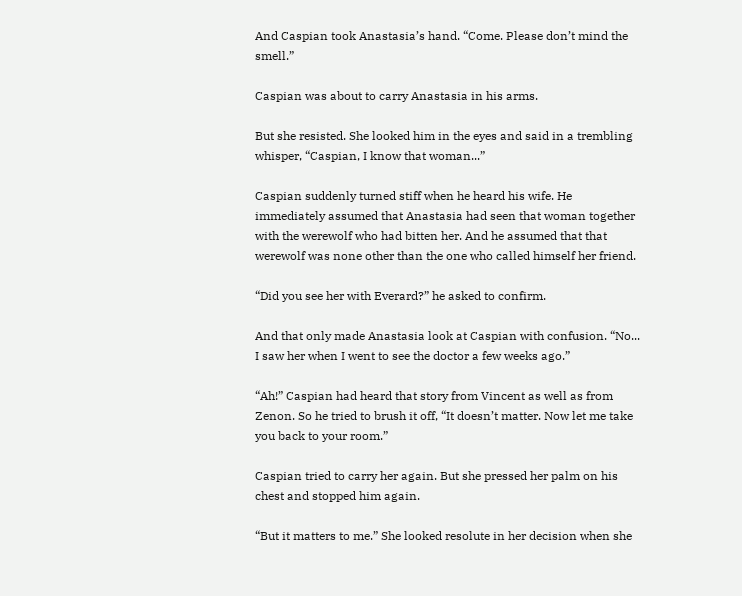And Caspian took Anastasia’s hand. “Come. Please don’t mind the smell.”

Caspian was about to carry Anastasia in his arms.

But she resisted. She looked him in the eyes and said in a trembling whisper, “Caspian, I know that woman...”

Caspian suddenly turned stiff when he heard his wife. He immediately assumed that Anastasia had seen that woman together with the werewolf who had bitten her. And he assumed that that werewolf was none other than the one who called himself her friend.

“Did you see her with Everard?” he asked to confirm.

And that only made Anastasia look at Caspian with confusion. “No... I saw her when I went to see the doctor a few weeks ago.”

“Ah!” Caspian had heard that story from Vincent as well as from Zenon. So he tried to brush it off, “It doesn’t matter. Now let me take you back to your room.”

Caspian tried to carry her again. But she pressed her palm on his chest and stopped him again.

“But it matters to me.” She looked resolute in her decision when she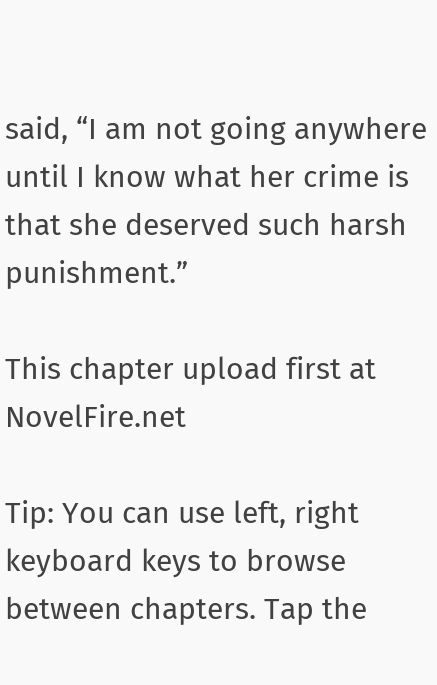said, “I am not going anywhere until I know what her crime is that she deserved such harsh punishment.”

This chapter upload first at NovelFire.net

Tip: You can use left, right keyboard keys to browse between chapters. Tap the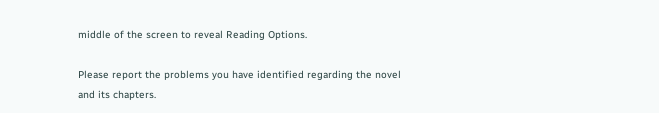middle of the screen to reveal Reading Options.

Please report the problems you have identified regarding the novel and its chapters.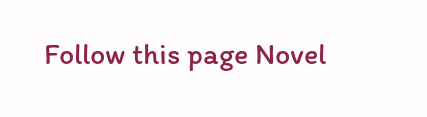Follow this page Novel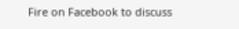Fire on Facebook to discuss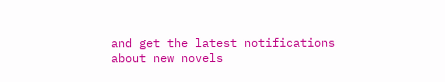and get the latest notifications about new novels